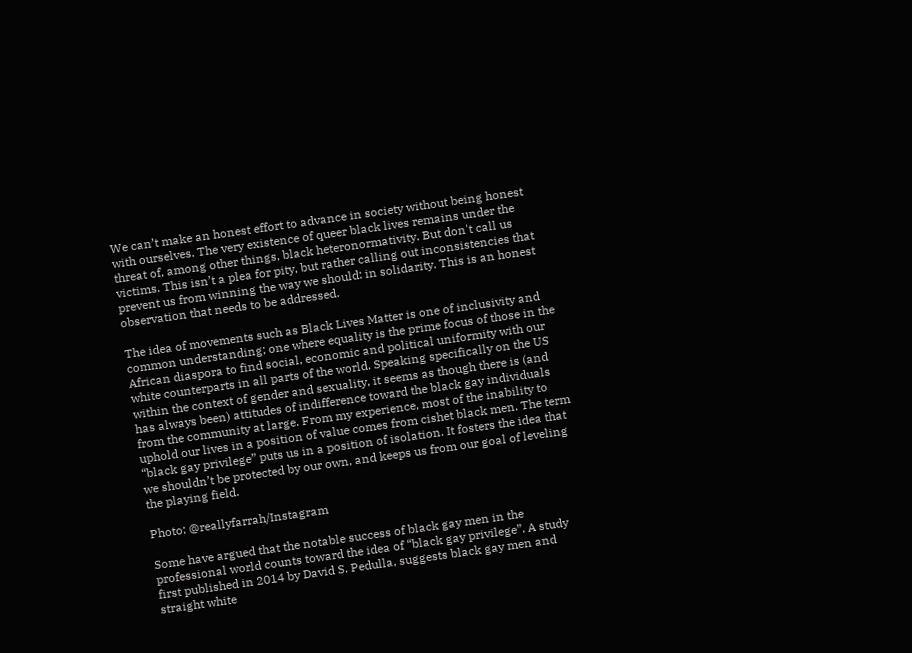We can’t make an honest effort to advance in society without being honest with ourselves. The very existence of queer black lives remains under the threat of, among other things, black heteronormativity. But don't call us victims. This isn’t a plea for pity, but rather calling out inconsistencies that prevent us from winning the way we should: in solidarity. This is an honest observation that needs to be addressed.

The idea of movements such as Black Lives Matter is one of inclusivity and common understanding; one where equality is the prime focus of those in the African diaspora to find social, economic and political uniformity with our white counterparts in all parts of the world. Speaking specifically on the US within the context of gender and sexuality, it seems as though there is (and has always been) attitudes of indifference toward the black gay individuals from the community at large. From my experience, most of the inability to uphold our lives in a position of value comes from cishet black men. The term “black gay privilege” puts us in a position of isolation. It fosters the idea that we shouldn’t be protected by our own, and keeps us from our goal of leveling the playing field.

Photo: @reallyfarrah/Instagram

Some have argued that the notable success of black gay men in the professional world counts toward the idea of “black gay privilege”. A study first published in 2014 by David S. Pedulla, suggests black gay men and straight white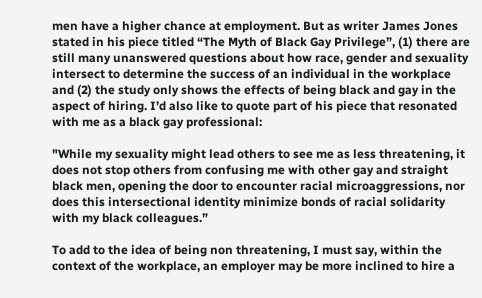men have a higher chance at employment. But as writer James Jones stated in his piece titled “The Myth of Black Gay Privilege”, (1) there are still many unanswered questions about how race, gender and sexuality intersect to determine the success of an individual in the workplace and (2) the study only shows the effects of being black and gay in the aspect of hiring. I’d also like to quote part of his piece that resonated with me as a black gay professional:

"While my sexuality might lead others to see me as less threatening, it does not stop others from confusing me with other gay and straight black men, opening the door to encounter racial microaggressions, nor does this intersectional identity minimize bonds of racial solidarity with my black colleagues.”

To add to the idea of being non threatening, I must say, within the context of the workplace, an employer may be more inclined to hire a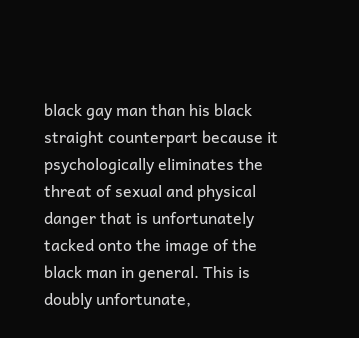black gay man than his black straight counterpart because it psychologically eliminates the threat of sexual and physical danger that is unfortunately tacked onto the image of the black man in general. This is doubly unfortunate,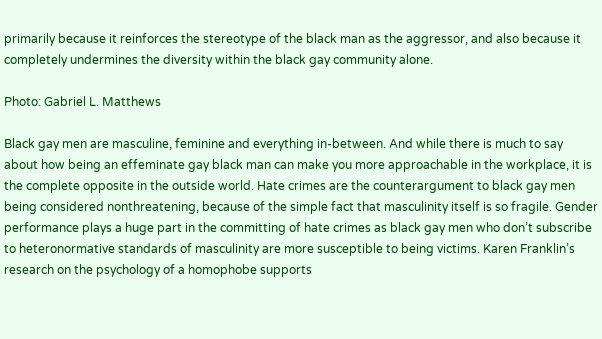primarily because it reinforces the stereotype of the black man as the aggressor, and also because it completely undermines the diversity within the black gay community alone.

Photo: Gabriel L. Matthews

Black gay men are masculine, feminine and everything in-between. And while there is much to say about how being an effeminate gay black man can make you more approachable in the workplace, it is the complete opposite in the outside world. Hate crimes are the counterargument to black gay men being considered nonthreatening, because of the simple fact that masculinity itself is so fragile. Gender performance plays a huge part in the committing of hate crimes as black gay men who don’t subscribe to heteronormative standards of masculinity are more susceptible to being victims. Karen Franklin’s research on the psychology of a homophobe supports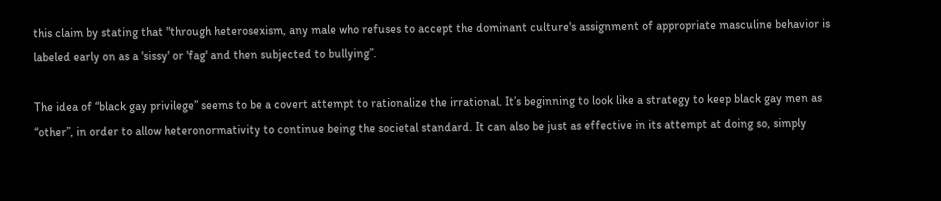this claim by stating that "through heterosexism, any male who refuses to accept the dominant culture's assignment of appropriate masculine behavior is labeled early on as a 'sissy' or 'fag' and then subjected to bullying”.

The idea of “black gay privilege” seems to be a covert attempt to rationalize the irrational. It’s beginning to look like a strategy to keep black gay men as “other”, in order to allow heteronormativity to continue being the societal standard. It can also be just as effective in its attempt at doing so, simply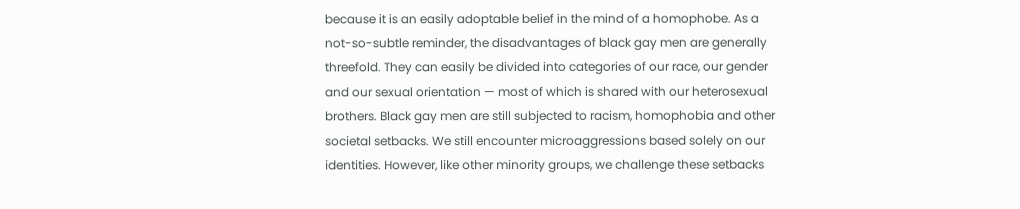because it is an easily adoptable belief in the mind of a homophobe. As a not-so-subtle reminder, the disadvantages of black gay men are generally threefold. They can easily be divided into categories of our race, our gender and our sexual orientation — most of which is shared with our heterosexual brothers. Black gay men are still subjected to racism, homophobia and other societal setbacks. We still encounter microaggressions based solely on our identities. However, like other minority groups, we challenge these setbacks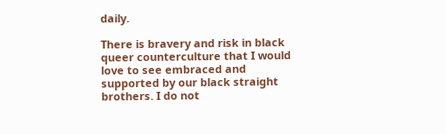daily.

There is bravery and risk in black queer counterculture that I would love to see embraced and supported by our black straight brothers. I do not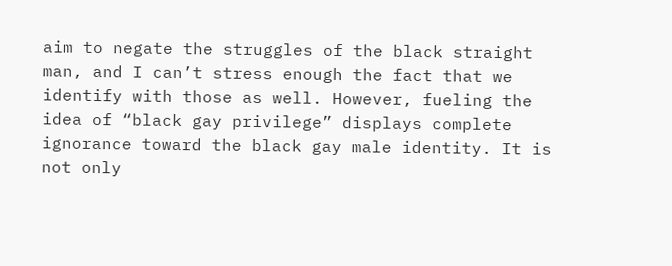aim to negate the struggles of the black straight man, and I can’t stress enough the fact that we identify with those as well. However, fueling the idea of “black gay privilege” displays complete ignorance toward the black gay male identity. It is not only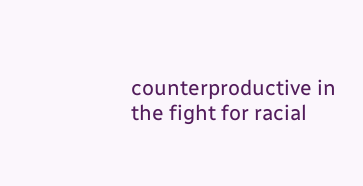counterproductive in the fight for racial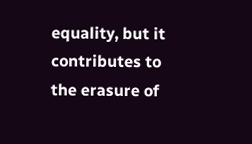equality, but it contributes to the erasure of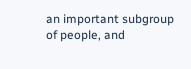an important subgroup of people, and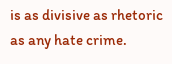is as divisive as rhetoric as any hate crime.